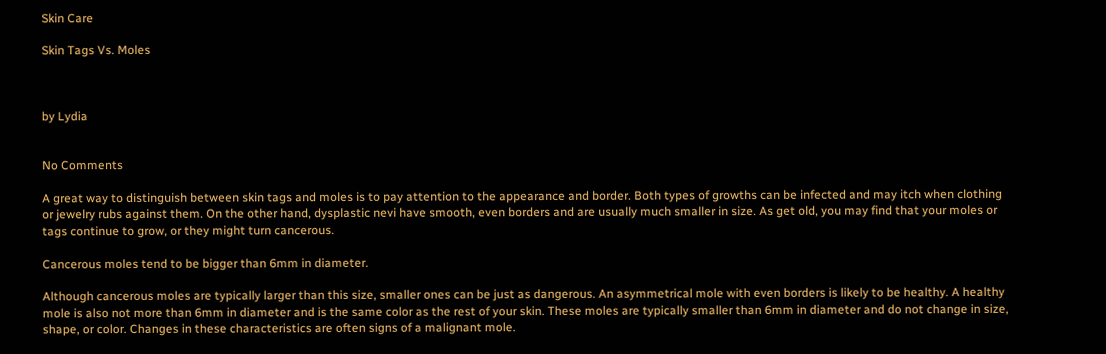Skin Care

Skin Tags Vs. Moles



by Lydia


No Comments

A great way to distinguish between skin tags and moles is to pay attention to the appearance and border. Both types of growths can be infected and may itch when clothing or jewelry rubs against them. On the other hand, dysplastic nevi have smooth, even borders and are usually much smaller in size. As get old, you may find that your moles or tags continue to grow, or they might turn cancerous.

Cancerous moles tend to be bigger than 6mm in diameter.

Although cancerous moles are typically larger than this size, smaller ones can be just as dangerous. An asymmetrical mole with even borders is likely to be healthy. A healthy mole is also not more than 6mm in diameter and is the same color as the rest of your skin. These moles are typically smaller than 6mm in diameter and do not change in size, shape, or color. Changes in these characteristics are often signs of a malignant mole.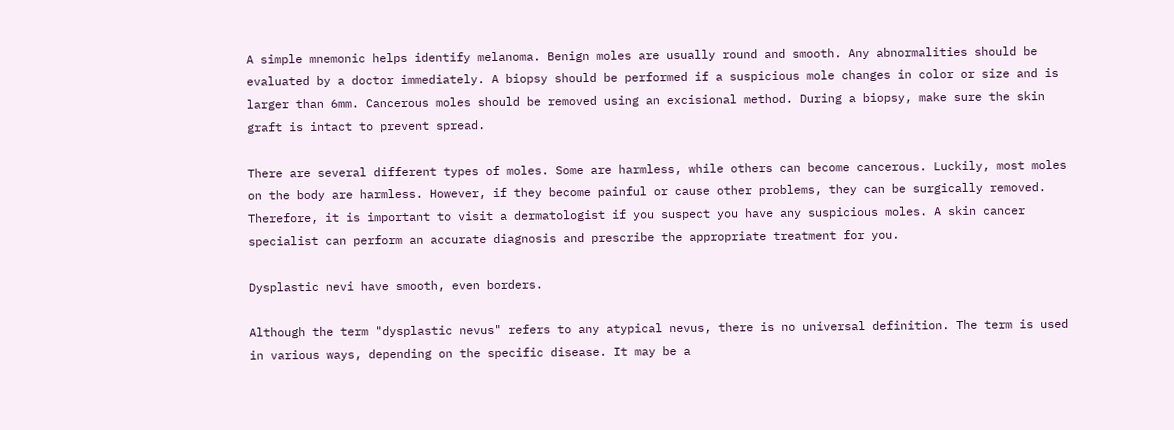A simple mnemonic helps identify melanoma. Benign moles are usually round and smooth. Any abnormalities should be evaluated by a doctor immediately. A biopsy should be performed if a suspicious mole changes in color or size and is larger than 6mm. Cancerous moles should be removed using an excisional method. During a biopsy, make sure the skin graft is intact to prevent spread.

There are several different types of moles. Some are harmless, while others can become cancerous. Luckily, most moles on the body are harmless. However, if they become painful or cause other problems, they can be surgically removed. Therefore, it is important to visit a dermatologist if you suspect you have any suspicious moles. A skin cancer specialist can perform an accurate diagnosis and prescribe the appropriate treatment for you.

Dysplastic nevi have smooth, even borders.

Although the term "dysplastic nevus" refers to any atypical nevus, there is no universal definition. The term is used in various ways, depending on the specific disease. It may be a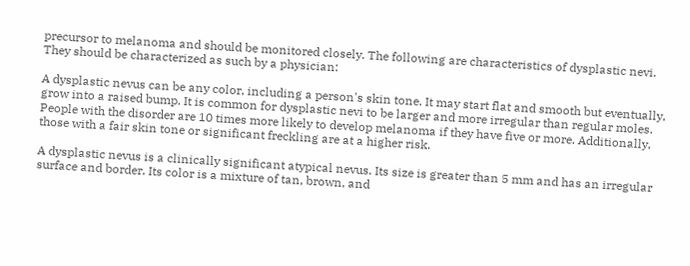precursor to melanoma and should be monitored closely. The following are characteristics of dysplastic nevi. They should be characterized as such by a physician:

A dysplastic nevus can be any color, including a person's skin tone. It may start flat and smooth but eventually, grow into a raised bump. It is common for dysplastic nevi to be larger and more irregular than regular moles. People with the disorder are 10 times more likely to develop melanoma if they have five or more. Additionally, those with a fair skin tone or significant freckling are at a higher risk.

A dysplastic nevus is a clinically significant atypical nevus. Its size is greater than 5 mm and has an irregular surface and border. Its color is a mixture of tan, brown, and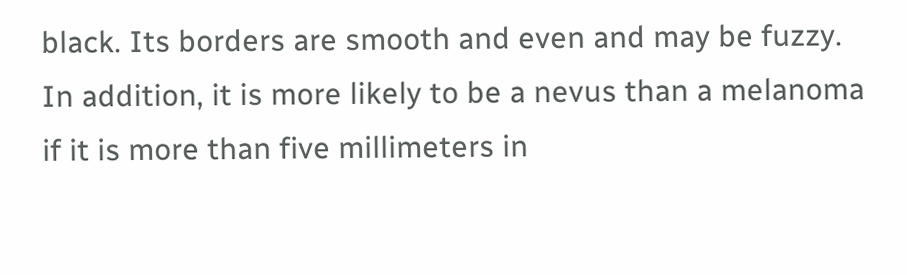black. Its borders are smooth and even and may be fuzzy. In addition, it is more likely to be a nevus than a melanoma if it is more than five millimeters in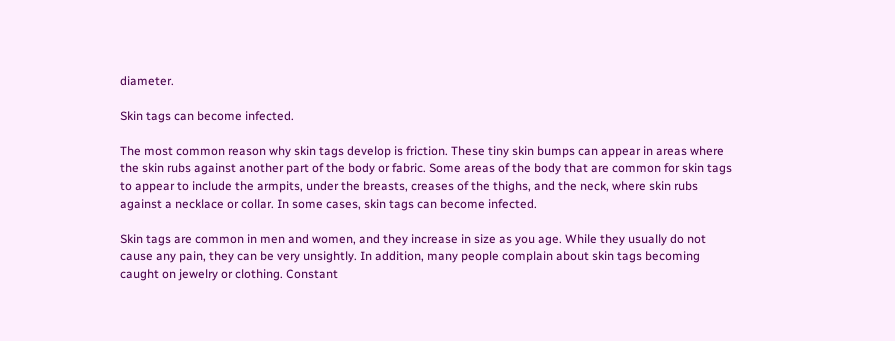diameter.

Skin tags can become infected.

The most common reason why skin tags develop is friction. These tiny skin bumps can appear in areas where the skin rubs against another part of the body or fabric. Some areas of the body that are common for skin tags to appear to include the armpits, under the breasts, creases of the thighs, and the neck, where skin rubs against a necklace or collar. In some cases, skin tags can become infected.

Skin tags are common in men and women, and they increase in size as you age. While they usually do not cause any pain, they can be very unsightly. In addition, many people complain about skin tags becoming caught on jewelry or clothing. Constant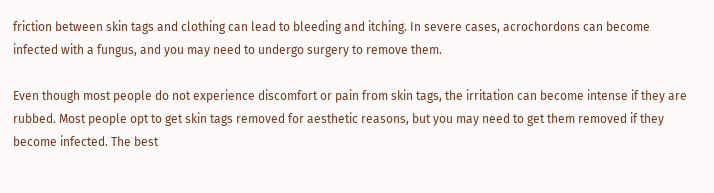friction between skin tags and clothing can lead to bleeding and itching. In severe cases, acrochordons can become infected with a fungus, and you may need to undergo surgery to remove them.

Even though most people do not experience discomfort or pain from skin tags, the irritation can become intense if they are rubbed. Most people opt to get skin tags removed for aesthetic reasons, but you may need to get them removed if they become infected. The best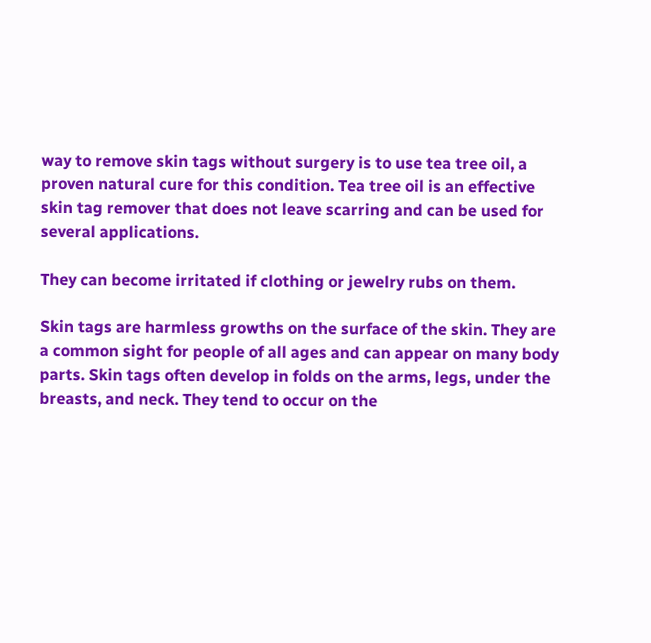way to remove skin tags without surgery is to use tea tree oil, a proven natural cure for this condition. Tea tree oil is an effective skin tag remover that does not leave scarring and can be used for several applications.

They can become irritated if clothing or jewelry rubs on them.

Skin tags are harmless growths on the surface of the skin. They are a common sight for people of all ages and can appear on many body parts. Skin tags often develop in folds on the arms, legs, under the breasts, and neck. They tend to occur on the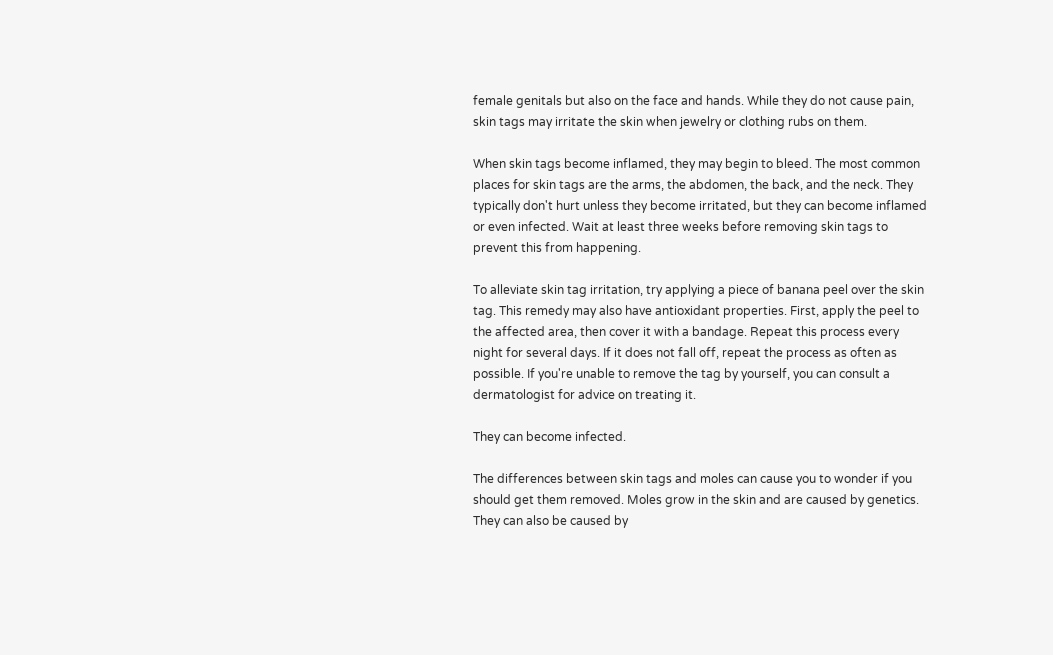female genitals but also on the face and hands. While they do not cause pain, skin tags may irritate the skin when jewelry or clothing rubs on them.

When skin tags become inflamed, they may begin to bleed. The most common places for skin tags are the arms, the abdomen, the back, and the neck. They typically don't hurt unless they become irritated, but they can become inflamed or even infected. Wait at least three weeks before removing skin tags to prevent this from happening.

To alleviate skin tag irritation, try applying a piece of banana peel over the skin tag. This remedy may also have antioxidant properties. First, apply the peel to the affected area, then cover it with a bandage. Repeat this process every night for several days. If it does not fall off, repeat the process as often as possible. If you're unable to remove the tag by yourself, you can consult a dermatologist for advice on treating it.

They can become infected.

The differences between skin tags and moles can cause you to wonder if you should get them removed. Moles grow in the skin and are caused by genetics. They can also be caused by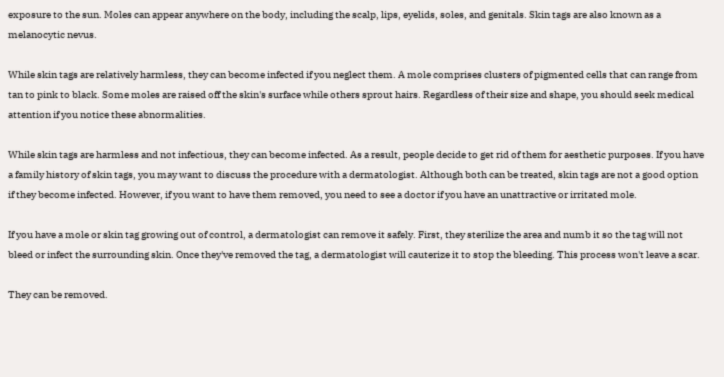exposure to the sun. Moles can appear anywhere on the body, including the scalp, lips, eyelids, soles, and genitals. Skin tags are also known as a melanocytic nevus.

While skin tags are relatively harmless, they can become infected if you neglect them. A mole comprises clusters of pigmented cells that can range from tan to pink to black. Some moles are raised off the skin's surface while others sprout hairs. Regardless of their size and shape, you should seek medical attention if you notice these abnormalities.

While skin tags are harmless and not infectious, they can become infected. As a result, people decide to get rid of them for aesthetic purposes. If you have a family history of skin tags, you may want to discuss the procedure with a dermatologist. Although both can be treated, skin tags are not a good option if they become infected. However, if you want to have them removed, you need to see a doctor if you have an unattractive or irritated mole.

If you have a mole or skin tag growing out of control, a dermatologist can remove it safely. First, they sterilize the area and numb it so the tag will not bleed or infect the surrounding skin. Once they've removed the tag, a dermatologist will cauterize it to stop the bleeding. This process won't leave a scar.

They can be removed.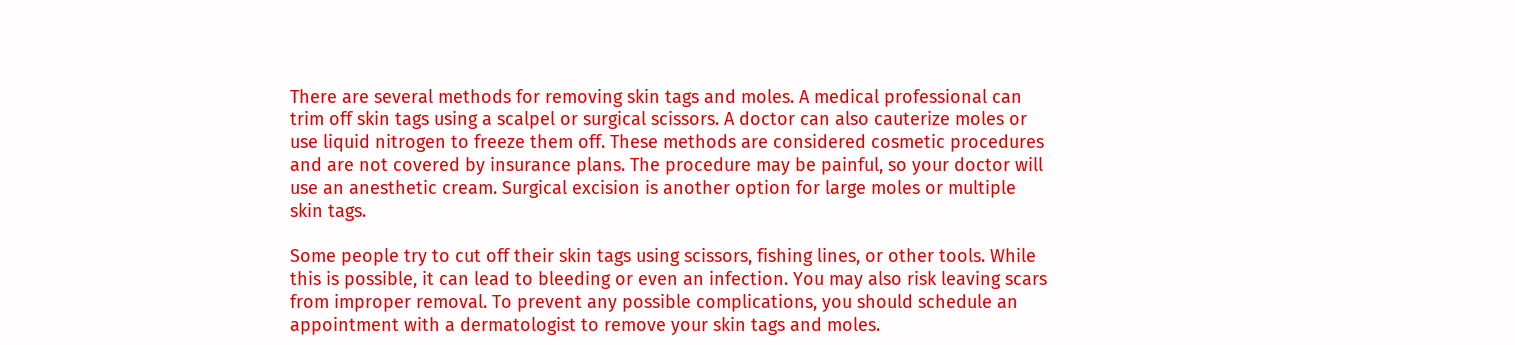There are several methods for removing skin tags and moles. A medical professional can trim off skin tags using a scalpel or surgical scissors. A doctor can also cauterize moles or use liquid nitrogen to freeze them off. These methods are considered cosmetic procedures and are not covered by insurance plans. The procedure may be painful, so your doctor will use an anesthetic cream. Surgical excision is another option for large moles or multiple skin tags.

Some people try to cut off their skin tags using scissors, fishing lines, or other tools. While this is possible, it can lead to bleeding or even an infection. You may also risk leaving scars from improper removal. To prevent any possible complications, you should schedule an appointment with a dermatologist to remove your skin tags and moles.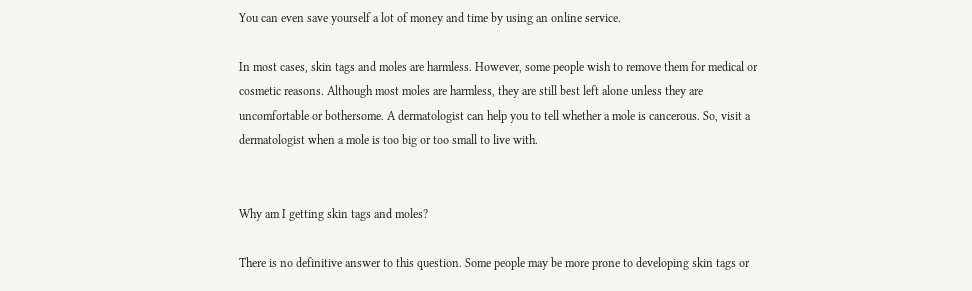You can even save yourself a lot of money and time by using an online service.

In most cases, skin tags and moles are harmless. However, some people wish to remove them for medical or cosmetic reasons. Although most moles are harmless, they are still best left alone unless they are uncomfortable or bothersome. A dermatologist can help you to tell whether a mole is cancerous. So, visit a dermatologist when a mole is too big or too small to live with.


Why am I getting skin tags and moles?

There is no definitive answer to this question. Some people may be more prone to developing skin tags or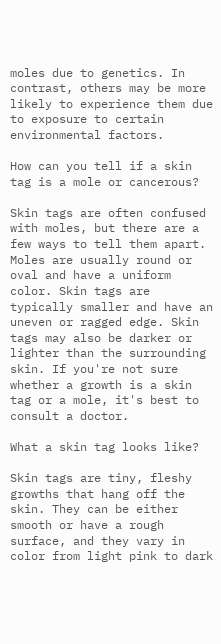moles due to genetics. In contrast, others may be more likely to experience them due to exposure to certain environmental factors.

How can you tell if a skin tag is a mole or cancerous?

Skin tags are often confused with moles, but there are a few ways to tell them apart. Moles are usually round or oval and have a uniform color. Skin tags are typically smaller and have an uneven or ragged edge. Skin tags may also be darker or lighter than the surrounding skin. If you're not sure whether a growth is a skin tag or a mole, it's best to consult a doctor.

What a skin tag looks like?

Skin tags are tiny, fleshy growths that hang off the skin. They can be either smooth or have a rough surface, and they vary in color from light pink to dark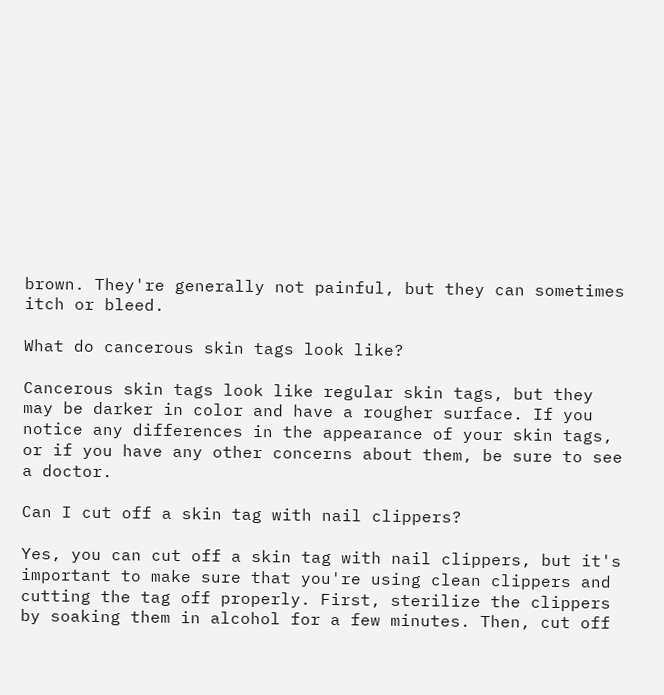brown. They're generally not painful, but they can sometimes itch or bleed.

What do cancerous skin tags look like?

Cancerous skin tags look like regular skin tags, but they may be darker in color and have a rougher surface. If you notice any differences in the appearance of your skin tags, or if you have any other concerns about them, be sure to see a doctor.

Can I cut off a skin tag with nail clippers?

Yes, you can cut off a skin tag with nail clippers, but it's important to make sure that you're using clean clippers and cutting the tag off properly. First, sterilize the clippers by soaking them in alcohol for a few minutes. Then, cut off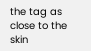the tag as close to the skin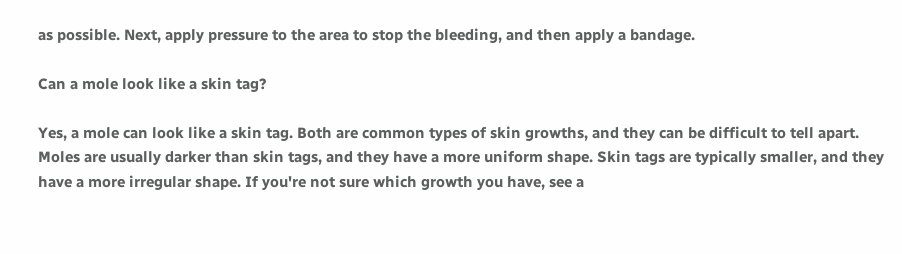as possible. Next, apply pressure to the area to stop the bleeding, and then apply a bandage.

Can a mole look like a skin tag?

Yes, a mole can look like a skin tag. Both are common types of skin growths, and they can be difficult to tell apart. Moles are usually darker than skin tags, and they have a more uniform shape. Skin tags are typically smaller, and they have a more irregular shape. If you're not sure which growth you have, see a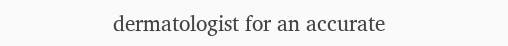dermatologist for an accurate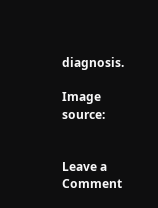diagnosis.

Image source:


Leave a Comment